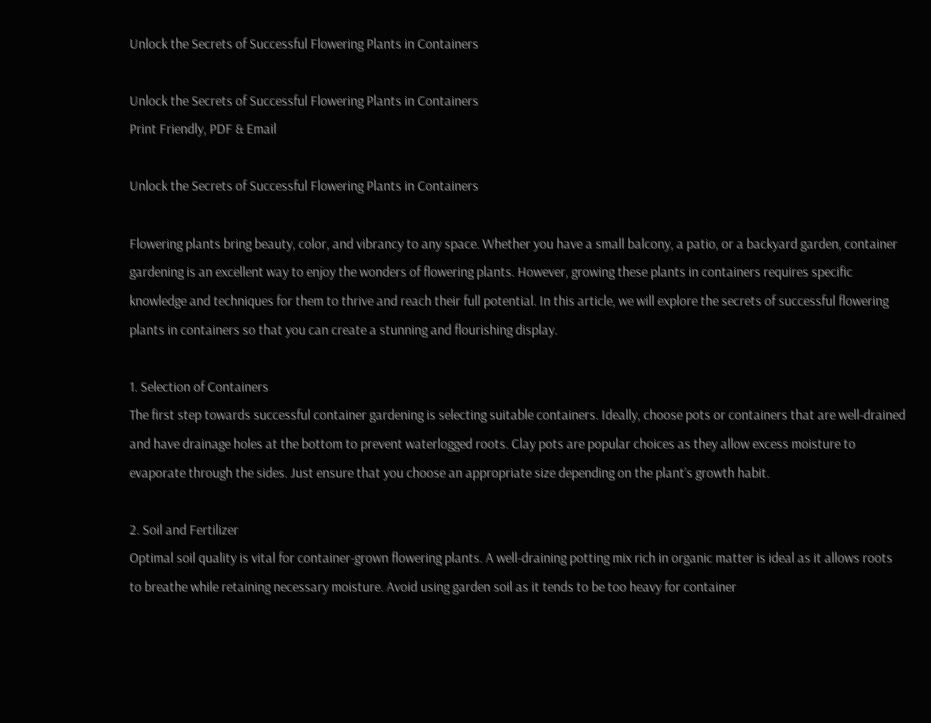Unlock the Secrets of Successful Flowering Plants in Containers

Unlock the Secrets of Successful Flowering Plants in Containers
Print Friendly, PDF & Email

Unlock the Secrets of Successful Flowering Plants in Containers

Flowering plants bring beauty, color, and vibrancy to any space. Whether you have a small balcony, a patio, or a backyard garden, container gardening is an excellent way to enjoy the wonders of flowering plants. However, growing these plants in containers requires specific knowledge and techniques for them to thrive and reach their full potential. In this article, we will explore the secrets of successful flowering plants in containers so that you can create a stunning and flourishing display.

1. Selection of Containers
The first step towards successful container gardening is selecting suitable containers. Ideally, choose pots or containers that are well-drained and have drainage holes at the bottom to prevent waterlogged roots. Clay pots are popular choices as they allow excess moisture to evaporate through the sides. Just ensure that you choose an appropriate size depending on the plant’s growth habit.

2. Soil and Fertilizer
Optimal soil quality is vital for container-grown flowering plants. A well-draining potting mix rich in organic matter is ideal as it allows roots to breathe while retaining necessary moisture. Avoid using garden soil as it tends to be too heavy for container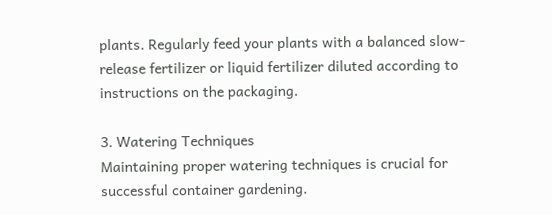plants. Regularly feed your plants with a balanced slow-release fertilizer or liquid fertilizer diluted according to instructions on the packaging.

3. Watering Techniques
Maintaining proper watering techniques is crucial for successful container gardening.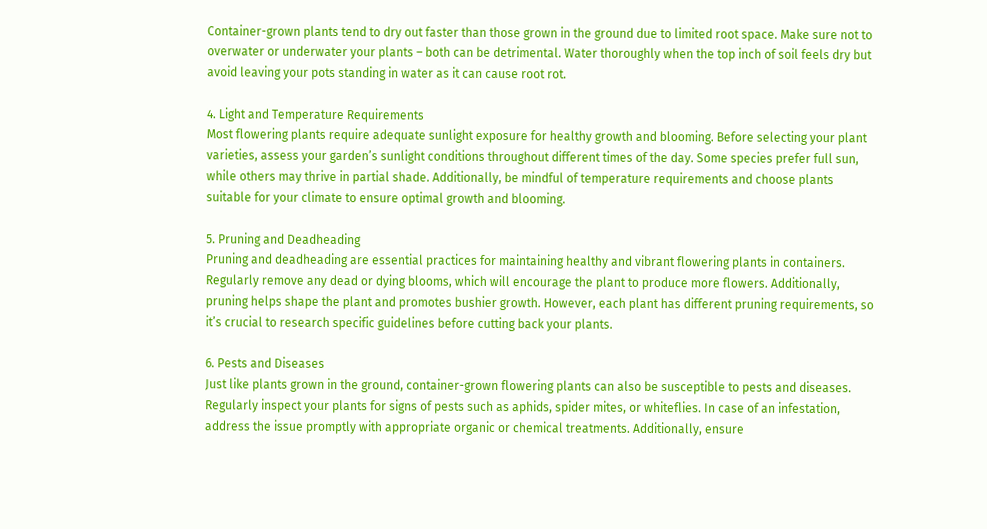Container-grown plants tend to dry out faster than those grown in the ground due to limited root space. Make sure not to overwater or underwater your plants – both can be detrimental. Water thoroughly when the top inch of soil feels dry but avoid leaving your pots standing in water as it can cause root rot.

4. Light and Temperature Requirements
Most flowering plants require adequate sunlight exposure for healthy growth and blooming. Before selecting your plant varieties, assess your garden’s sunlight conditions throughout different times of the day. Some species prefer full sun, while others may thrive in partial shade. Additionally, be mindful of temperature requirements and choose plants suitable for your climate to ensure optimal growth and blooming.

5. Pruning and Deadheading
Pruning and deadheading are essential practices for maintaining healthy and vibrant flowering plants in containers. Regularly remove any dead or dying blooms, which will encourage the plant to produce more flowers. Additionally, pruning helps shape the plant and promotes bushier growth. However, each plant has different pruning requirements, so it’s crucial to research specific guidelines before cutting back your plants.

6. Pests and Diseases
Just like plants grown in the ground, container-grown flowering plants can also be susceptible to pests and diseases. Regularly inspect your plants for signs of pests such as aphids, spider mites, or whiteflies. In case of an infestation, address the issue promptly with appropriate organic or chemical treatments. Additionally, ensure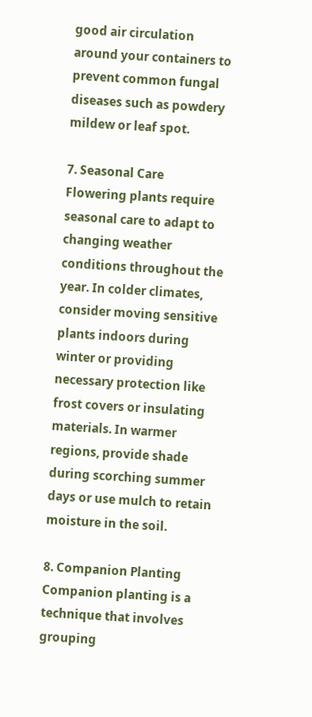good air circulation around your containers to prevent common fungal diseases such as powdery mildew or leaf spot.

7. Seasonal Care
Flowering plants require seasonal care to adapt to changing weather conditions throughout the year. In colder climates, consider moving sensitive plants indoors during winter or providing necessary protection like frost covers or insulating materials. In warmer regions, provide shade during scorching summer days or use mulch to retain moisture in the soil.

8. Companion Planting
Companion planting is a technique that involves grouping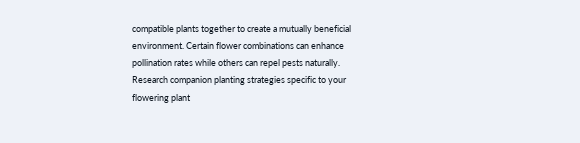compatible plants together to create a mutually beneficial environment. Certain flower combinations can enhance pollination rates while others can repel pests naturally. Research companion planting strategies specific to your flowering plant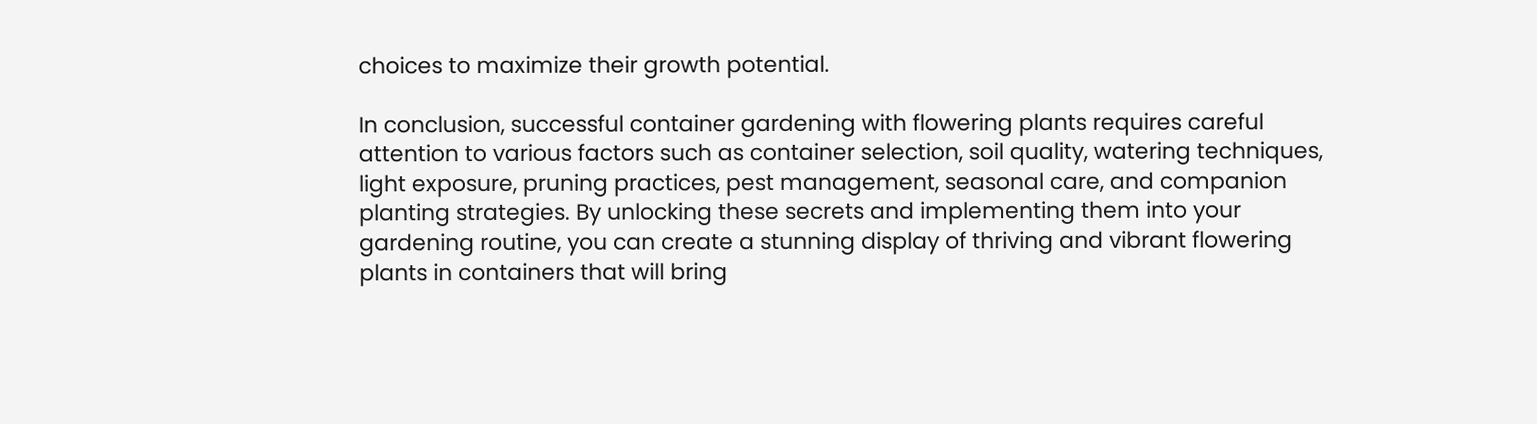choices to maximize their growth potential.

In conclusion, successful container gardening with flowering plants requires careful attention to various factors such as container selection, soil quality, watering techniques, light exposure, pruning practices, pest management, seasonal care, and companion planting strategies. By unlocking these secrets and implementing them into your gardening routine, you can create a stunning display of thriving and vibrant flowering plants in containers that will bring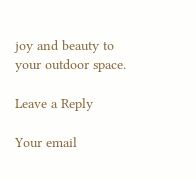joy and beauty to your outdoor space.

Leave a Reply

Your email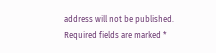address will not be published. Required fields are marked *